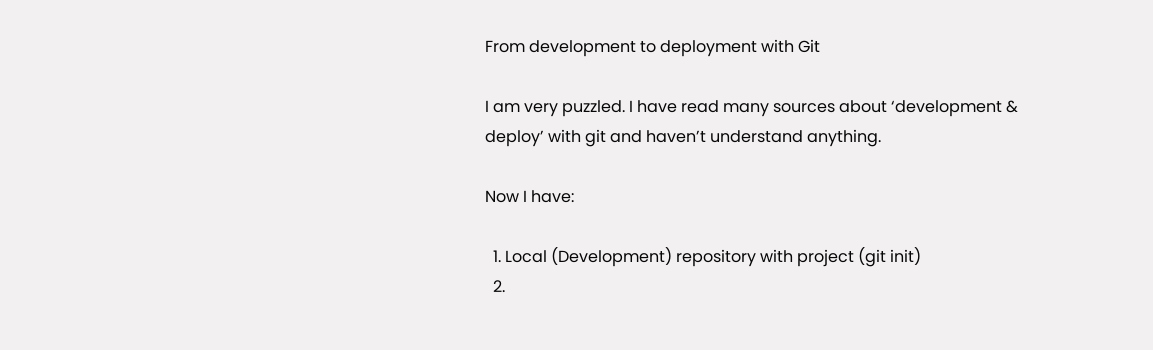From development to deployment with Git

I am very puzzled. I have read many sources about ‘development & deploy’ with git and haven’t understand anything.

Now I have:

  1. Local (Development) repository with project (git init)
  2.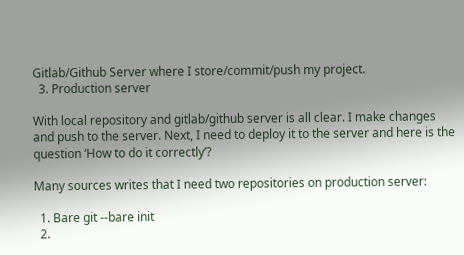Gitlab/Github Server where I store/commit/push my project.
  3. Production server

With local repository and gitlab/github server is all clear. I make changes and push to the server. Next, I need to deploy it to the server and here is the question ‘How to do it correctly’?

Many sources writes that I need two repositories on production server:

  1. Bare git --bare init
  2.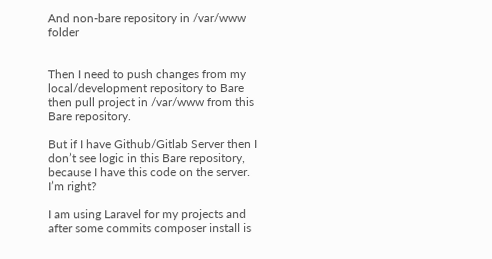And non-bare repository in /var/www folder


Then I need to push changes from my local/development repository to Bare then pull project in /var/www from this Bare repository.

But if I have Github/Gitlab Server then I don’t see logic in this Bare repository, because I have this code on the server. I’m right?

I am using Laravel for my projects and after some commits composer install is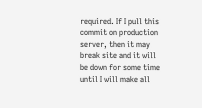required. If I pull this commit on production server, then it may break site and it will be down for some time until I will make all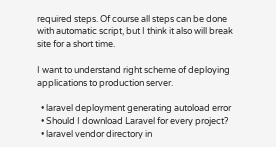required steps. Of course all steps can be done with automatic script, but I think it also will break site for a short time.

I want to understand right scheme of deploying applications to production server.

  • laravel deployment generating autoload error
  • Should I download Laravel for every project?
  • laravel vendor directory in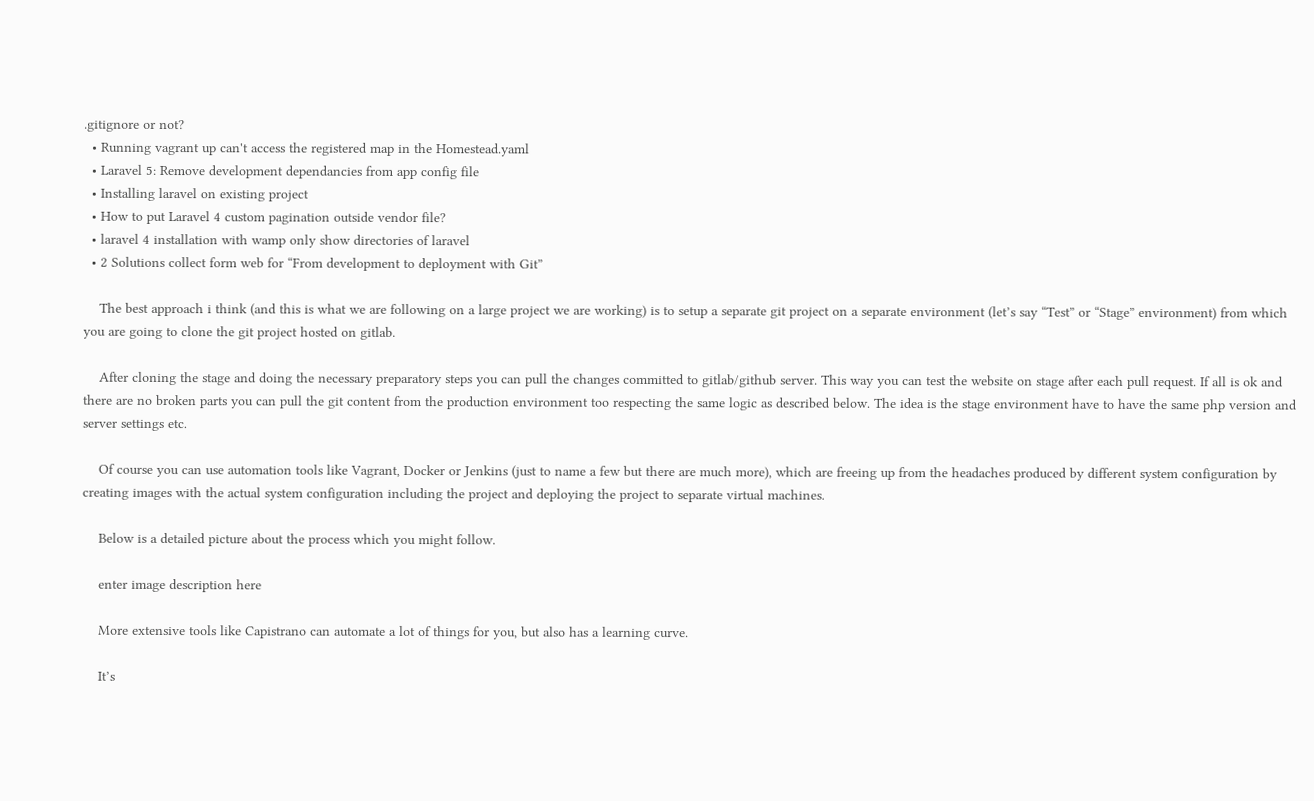.gitignore or not?
  • Running vagrant up can't access the registered map in the Homestead.yaml
  • Laravel 5: Remove development dependancies from app config file
  • Installing laravel on existing project
  • How to put Laravel 4 custom pagination outside vendor file?
  • laravel 4 installation with wamp only show directories of laravel
  • 2 Solutions collect form web for “From development to deployment with Git”

    The best approach i think (and this is what we are following on a large project we are working) is to setup a separate git project on a separate environment (let’s say “Test” or “Stage” environment) from which you are going to clone the git project hosted on gitlab.

    After cloning the stage and doing the necessary preparatory steps you can pull the changes committed to gitlab/github server. This way you can test the website on stage after each pull request. If all is ok and there are no broken parts you can pull the git content from the production environment too respecting the same logic as described below. The idea is the stage environment have to have the same php version and server settings etc.

    Of course you can use automation tools like Vagrant, Docker or Jenkins (just to name a few but there are much more), which are freeing up from the headaches produced by different system configuration by creating images with the actual system configuration including the project and deploying the project to separate virtual machines.

    Below is a detailed picture about the process which you might follow.

    enter image description here

    More extensive tools like Capistrano can automate a lot of things for you, but also has a learning curve.

    It’s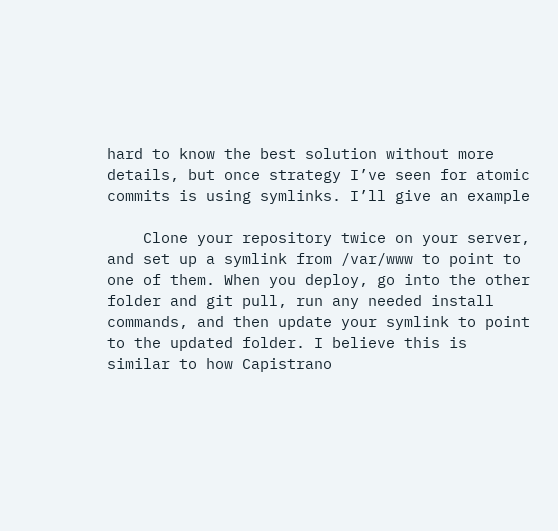hard to know the best solution without more details, but once strategy I’ve seen for atomic commits is using symlinks. I’ll give an example

    Clone your repository twice on your server, and set up a symlink from /var/www to point to one of them. When you deploy, go into the other folder and git pull, run any needed install commands, and then update your symlink to point to the updated folder. I believe this is similar to how Capistrano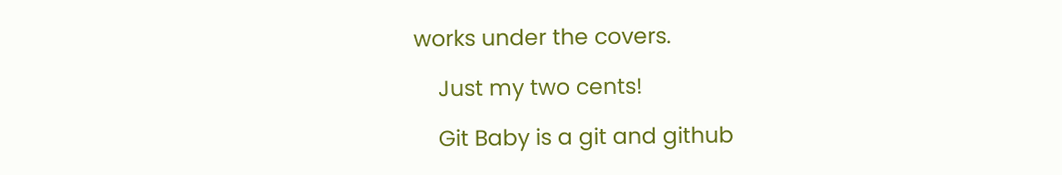works under the covers.

    Just my two cents!

    Git Baby is a git and github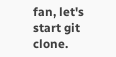fan, let's start git clone.